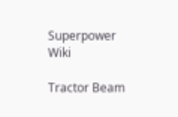Superpower Wiki

Tractor Beam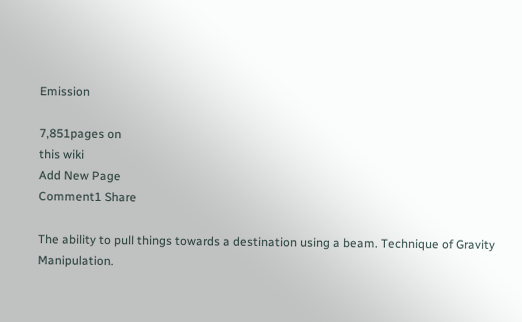Emission

7,851pages on
this wiki
Add New Page
Comment1 Share

The ability to pull things towards a destination using a beam. Technique of Gravity Manipulation.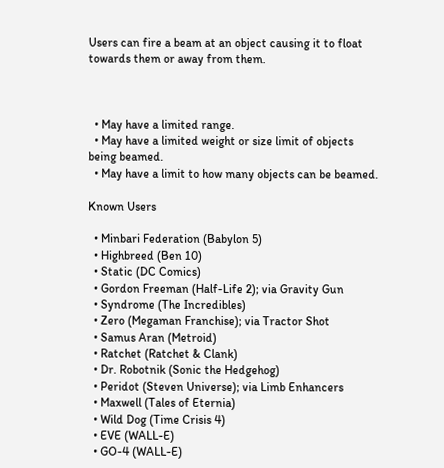Users can fire a beam at an object causing it to float towards them or away from them.



  • May have a limited range.
  • May have a limited weight or size limit of objects being beamed.
  • May have a limit to how many objects can be beamed.

Known Users

  • Minbari Federation (Babylon 5)
  • Highbreed (Ben 10)
  • Static (DC Comics)
  • Gordon Freeman (Half-Life 2); via Gravity Gun
  • Syndrome (The Incredibles)
  • Zero (Megaman Franchise); via Tractor Shot
  • Samus Aran (Metroid)
  • Ratchet (Ratchet & Clank)
  • Dr. Robotnik (Sonic the Hedgehog)
  • Peridot (Steven Universe); via Limb Enhancers
  • Maxwell (Tales of Eternia)
  • Wild Dog (Time Crisis 4)
  • EVE (WALL-E)
  • GO-4 (WALL-E)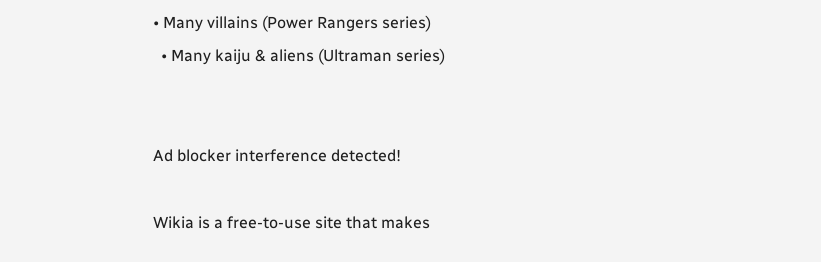• Many villains (Power Rangers series)
  • Many kaiju & aliens (Ultraman series)


Ad blocker interference detected!

Wikia is a free-to-use site that makes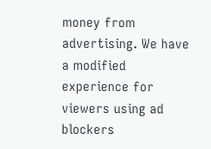money from advertising. We have a modified experience for viewers using ad blockers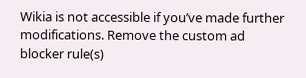Wikia is not accessible if you’ve made further modifications. Remove the custom ad blocker rule(s)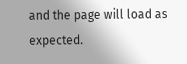and the page will load as expected.